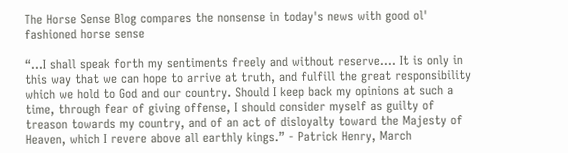The Horse Sense Blog compares the nonsense in today's news with good ol' fashioned horse sense

“…I shall speak forth my sentiments freely and without reserve.… It is only in this way that we can hope to arrive at truth, and fulfill the great responsibility which we hold to God and our country. Should I keep back my opinions at such a time, through fear of giving offense, I should consider myself as guilty of treason towards my country, and of an act of disloyalty toward the Majesty of Heaven, which I revere above all earthly kings.” - Patrick Henry, March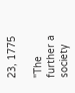23, 1775

"The further a society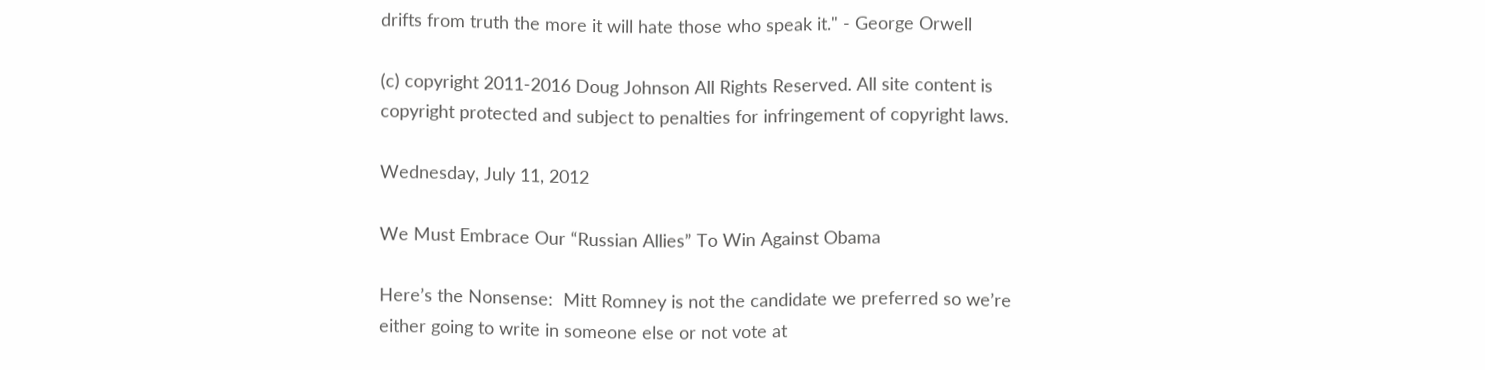drifts from truth the more it will hate those who speak it." - George Orwell

(c) copyright 2011-2016 Doug Johnson All Rights Reserved. All site content is copyright protected and subject to penalties for infringement of copyright laws.

Wednesday, July 11, 2012

We Must Embrace Our “Russian Allies” To Win Against Obama

Here’s the Nonsense:  Mitt Romney is not the candidate we preferred so we’re either going to write in someone else or not vote at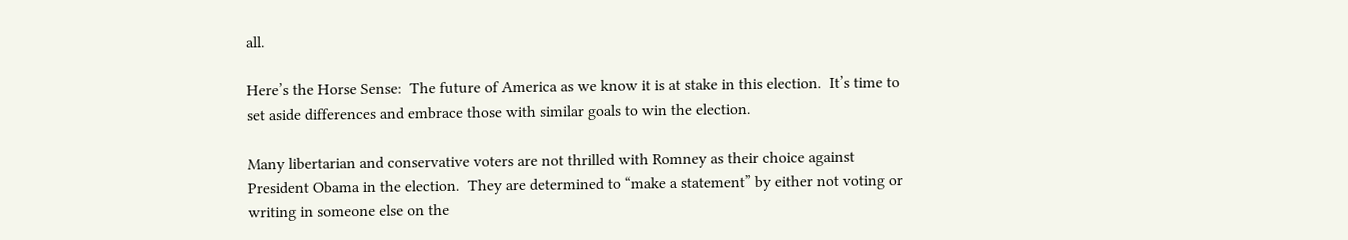all.

Here’s the Horse Sense:  The future of America as we know it is at stake in this election.  It’s time to set aside differences and embrace those with similar goals to win the election.

Many libertarian and conservative voters are not thrilled with Romney as their choice against President Obama in the election.  They are determined to “make a statement” by either not voting or writing in someone else on the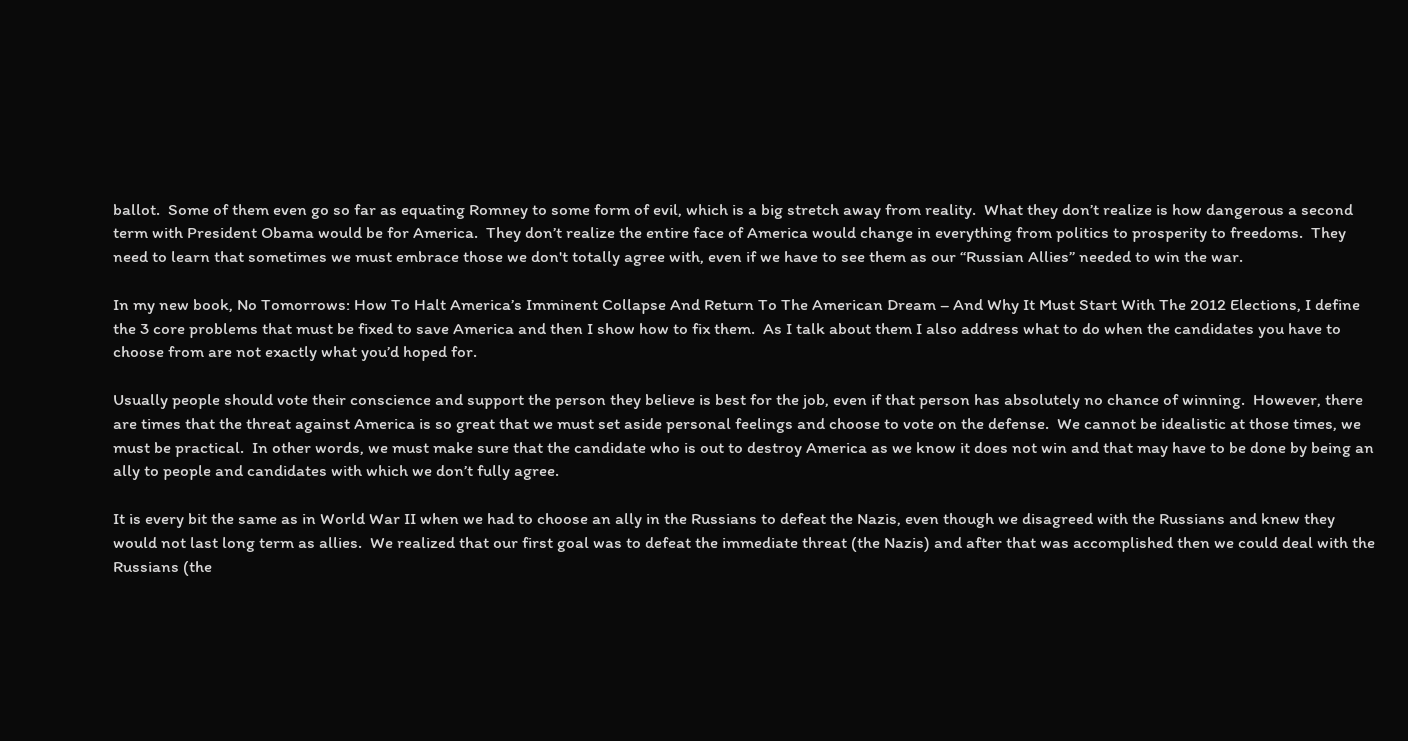ballot.  Some of them even go so far as equating Romney to some form of evil, which is a big stretch away from reality.  What they don’t realize is how dangerous a second term with President Obama would be for America.  They don’t realize the entire face of America would change in everything from politics to prosperity to freedoms.  They need to learn that sometimes we must embrace those we don't totally agree with, even if we have to see them as our “Russian Allies” needed to win the war.

In my new book, No Tomorrows: How To Halt America’s Imminent Collapse And Return To The American Dream – And Why It Must Start With The 2012 Elections, I define the 3 core problems that must be fixed to save America and then I show how to fix them.  As I talk about them I also address what to do when the candidates you have to choose from are not exactly what you’d hoped for.

Usually people should vote their conscience and support the person they believe is best for the job, even if that person has absolutely no chance of winning.  However, there are times that the threat against America is so great that we must set aside personal feelings and choose to vote on the defense.  We cannot be idealistic at those times, we must be practical.  In other words, we must make sure that the candidate who is out to destroy America as we know it does not win and that may have to be done by being an ally to people and candidates with which we don’t fully agree.

It is every bit the same as in World War II when we had to choose an ally in the Russians to defeat the Nazis, even though we disagreed with the Russians and knew they would not last long term as allies.  We realized that our first goal was to defeat the immediate threat (the Nazis) and after that was accomplished then we could deal with the Russians (the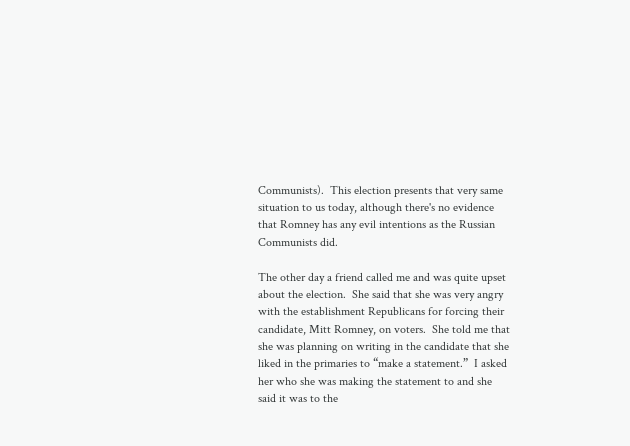Communists).  This election presents that very same situation to us today, although there's no evidence that Romney has any evil intentions as the Russian Communists did.

The other day a friend called me and was quite upset about the election.  She said that she was very angry with the establishment Republicans for forcing their candidate, Mitt Romney, on voters.  She told me that she was planning on writing in the candidate that she liked in the primaries to “make a statement.”  I asked her who she was making the statement to and she said it was to the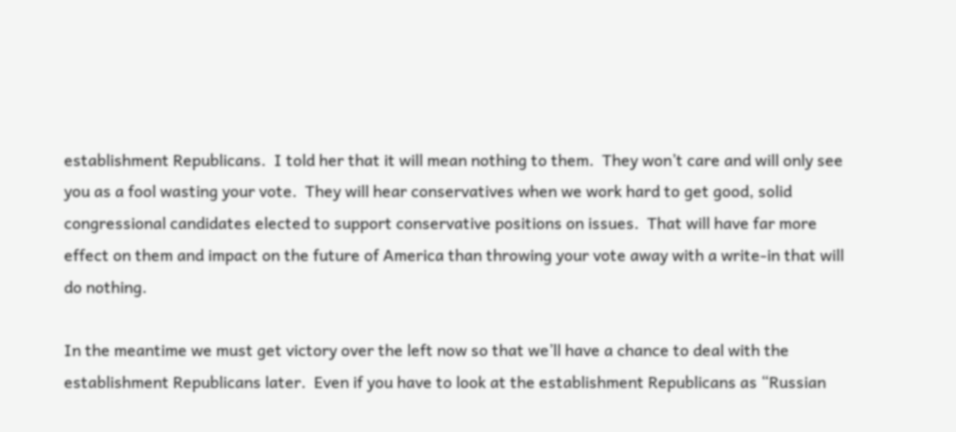establishment Republicans.  I told her that it will mean nothing to them.  They won’t care and will only see you as a fool wasting your vote.  They will hear conservatives when we work hard to get good, solid congressional candidates elected to support conservative positions on issues.  That will have far more effect on them and impact on the future of America than throwing your vote away with a write-in that will do nothing.

In the meantime we must get victory over the left now so that we’ll have a chance to deal with the establishment Republicans later.  Even if you have to look at the establishment Republicans as “Russian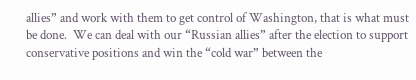allies” and work with them to get control of Washington, that is what must be done.  We can deal with our “Russian allies” after the election to support conservative positions and win the “cold war” between the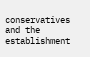conservatives and the establishment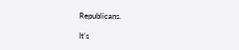Republicans.

It’s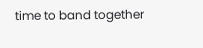time to band together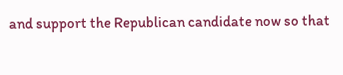and support the Republican candidate now so that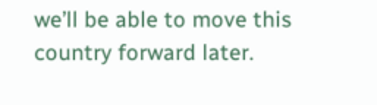we’ll be able to move this country forward later.